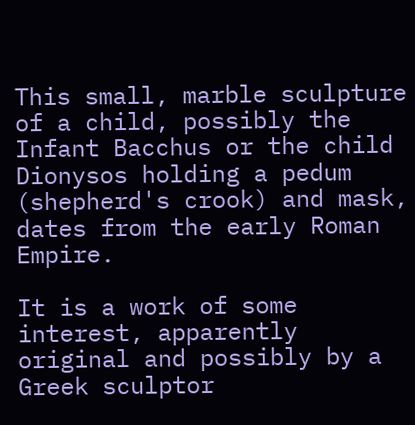This small, marble sculpture of a child, possibly the Infant Bacchus or the child Dionysos holding a pedum (shepherd's crook) and mask, dates from the early Roman Empire.

It is a work of some interest, apparently original and possibly by a Greek sculptor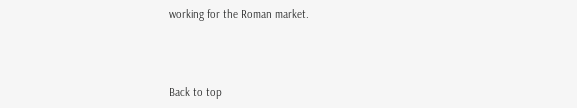working for the Roman market.



Back to top